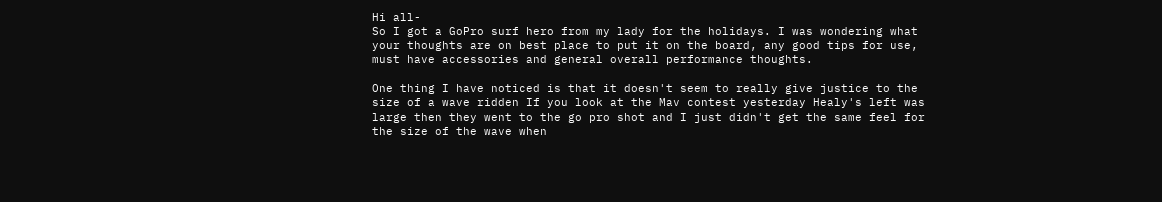Hi all-
So I got a GoPro surf hero from my lady for the holidays. I was wondering what your thoughts are on best place to put it on the board, any good tips for use, must have accessories and general overall performance thoughts.

One thing I have noticed is that it doesn't seem to really give justice to the size of a wave ridden If you look at the Mav contest yesterday Healy's left was large then they went to the go pro shot and I just didn't get the same feel for the size of the wave when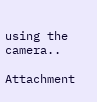using the camera..

Attachment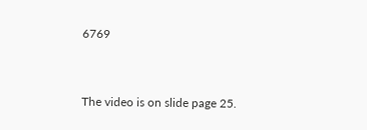6769


The video is on slide page 25.